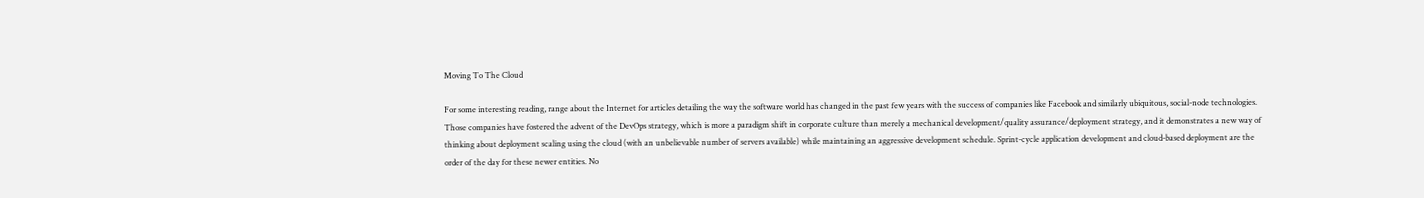Moving To The Cloud

For some interesting reading, range about the Internet for articles detailing the way the software world has changed in the past few years with the success of companies like Facebook and similarly ubiquitous, social-node technologies. Those companies have fostered the advent of the DevOps strategy, which is more a paradigm shift in corporate culture than merely a mechanical development/quality assurance/deployment strategy, and it demonstrates a new way of thinking about deployment scaling using the cloud (with an unbelievable number of servers available) while maintaining an aggressive development schedule. Sprint-cycle application development and cloud-based deployment are the order of the day for these newer entities. No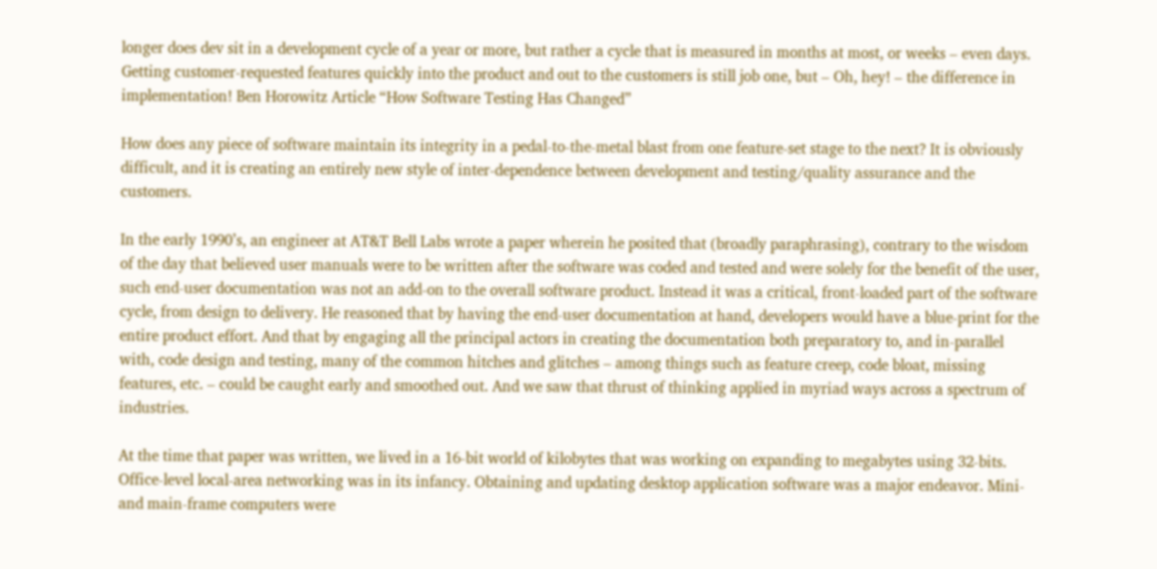longer does dev sit in a development cycle of a year or more, but rather a cycle that is measured in months at most, or weeks – even days. Getting customer-requested features quickly into the product and out to the customers is still job one, but – Oh, hey! – the difference in implementation! Ben Horowitz Article “How Software Testing Has Changed”

How does any piece of software maintain its integrity in a pedal-to-the-metal blast from one feature-set stage to the next? It is obviously difficult, and it is creating an entirely new style of inter-dependence between development and testing/quality assurance and the customers.

In the early 1990’s, an engineer at AT&T Bell Labs wrote a paper wherein he posited that (broadly paraphrasing), contrary to the wisdom of the day that believed user manuals were to be written after the software was coded and tested and were solely for the benefit of the user, such end-user documentation was not an add-on to the overall software product. Instead it was a critical, front-loaded part of the software cycle, from design to delivery. He reasoned that by having the end-user documentation at hand, developers would have a blue-print for the entire product effort. And that by engaging all the principal actors in creating the documentation both preparatory to, and in-parallel with, code design and testing, many of the common hitches and glitches – among things such as feature creep, code bloat, missing features, etc. – could be caught early and smoothed out. And we saw that thrust of thinking applied in myriad ways across a spectrum of industries.

At the time that paper was written, we lived in a 16-bit world of kilobytes that was working on expanding to megabytes using 32-bits. Office-level local-area networking was in its infancy. Obtaining and updating desktop application software was a major endeavor. Mini- and main-frame computers were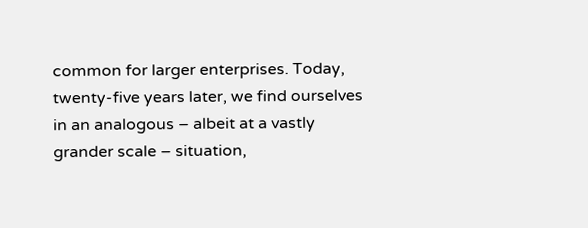common for larger enterprises. Today, twenty-five years later, we find ourselves in an analogous – albeit at a vastly grander scale – situation,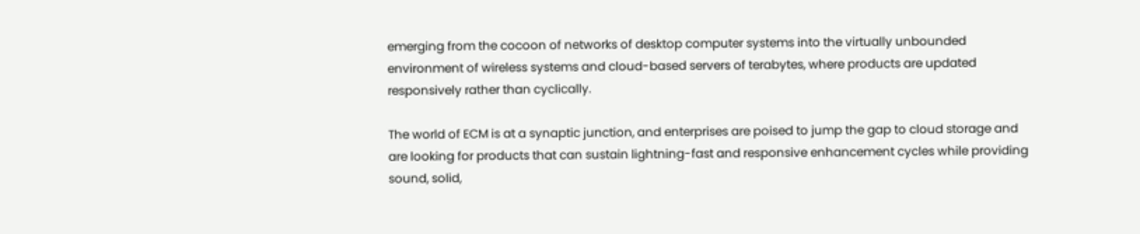emerging from the cocoon of networks of desktop computer systems into the virtually unbounded environment of wireless systems and cloud-based servers of terabytes, where products are updated responsively rather than cyclically.

The world of ECM is at a synaptic junction, and enterprises are poised to jump the gap to cloud storage and are looking for products that can sustain lightning-fast and responsive enhancement cycles while providing sound, solid,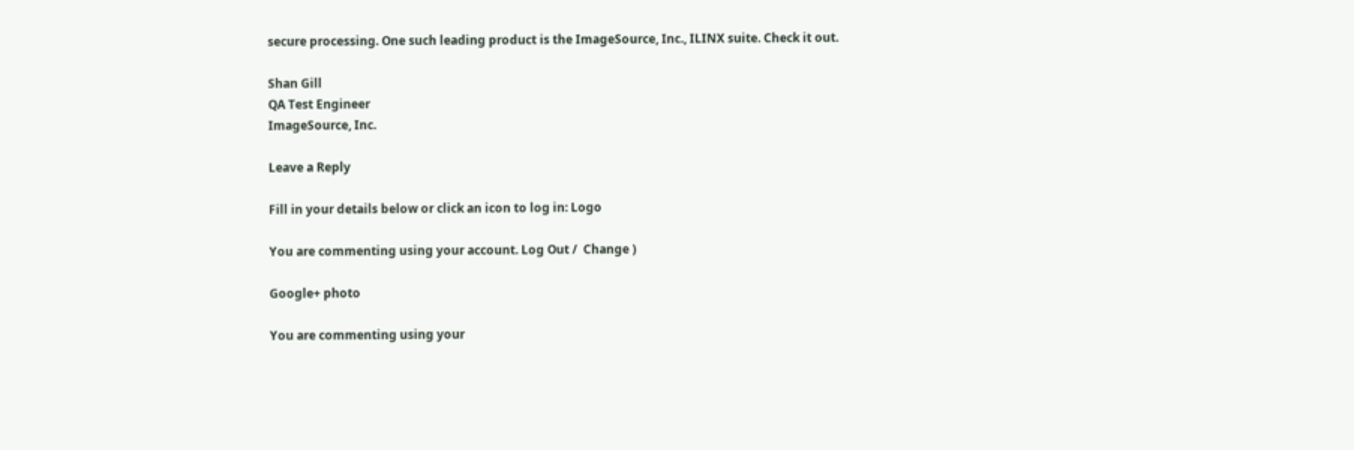secure processing. One such leading product is the ImageSource, Inc., ILINX suite. Check it out.

Shan Gill
QA Test Engineer
ImageSource, Inc.

Leave a Reply

Fill in your details below or click an icon to log in: Logo

You are commenting using your account. Log Out /  Change )

Google+ photo

You are commenting using your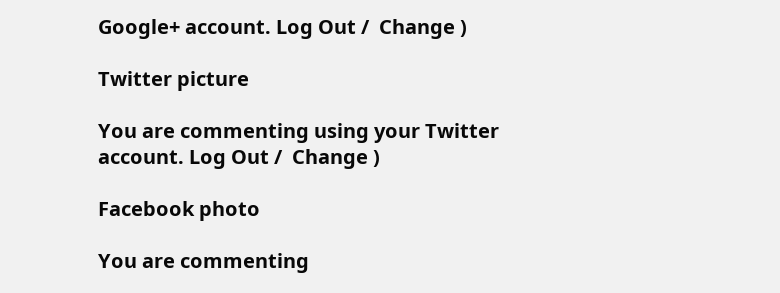Google+ account. Log Out /  Change )

Twitter picture

You are commenting using your Twitter account. Log Out /  Change )

Facebook photo

You are commenting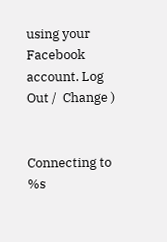using your Facebook account. Log Out /  Change )


Connecting to %s